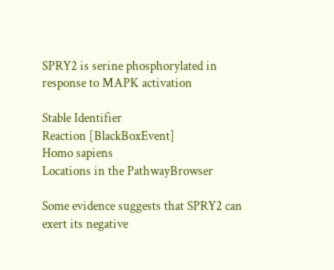SPRY2 is serine phosphorylated in response to MAPK activation

Stable Identifier
Reaction [BlackBoxEvent]
Homo sapiens
Locations in the PathwayBrowser

Some evidence suggests that SPRY2 can exert its negative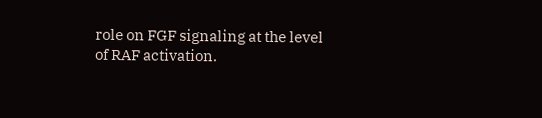role on FGF signaling at the level of RAF activation.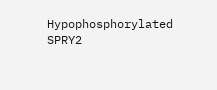Hypophosphorylated SPRY2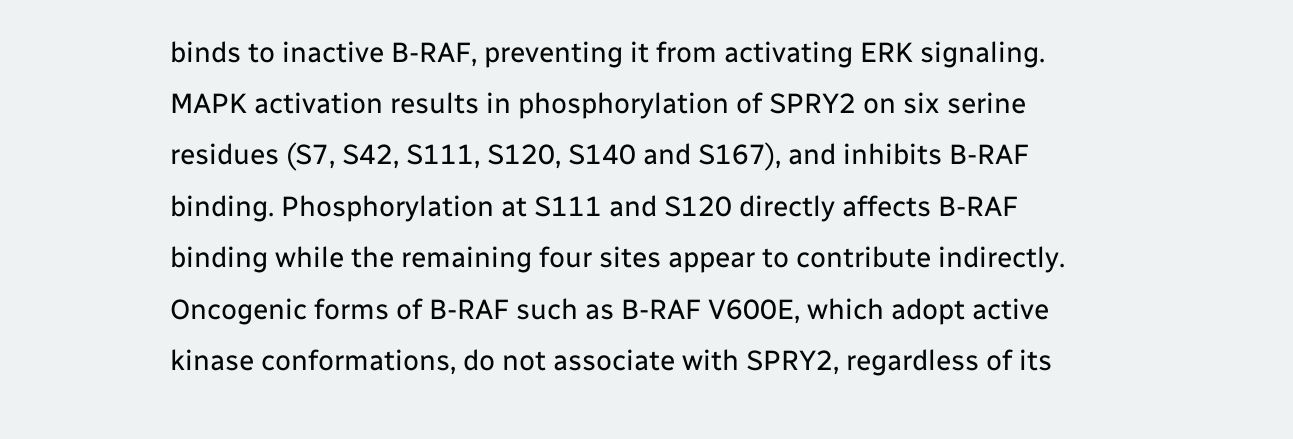binds to inactive B-RAF, preventing it from activating ERK signaling. MAPK activation results in phosphorylation of SPRY2 on six serine residues (S7, S42, S111, S120, S140 and S167), and inhibits B-RAF binding. Phosphorylation at S111 and S120 directly affects B-RAF binding while the remaining four sites appear to contribute indirectly. Oncogenic forms of B-RAF such as B-RAF V600E, which adopt active kinase conformations, do not associate with SPRY2, regardless of its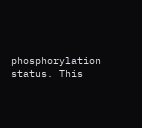phosphorylation status. This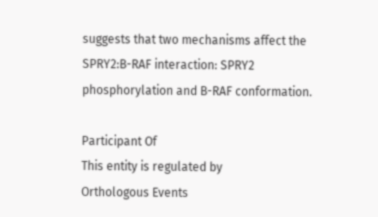suggests that two mechanisms affect the SPRY2:B-RAF interaction: SPRY2 phosphorylation and B-RAF conformation.

Participant Of
This entity is regulated by
Orthologous Events